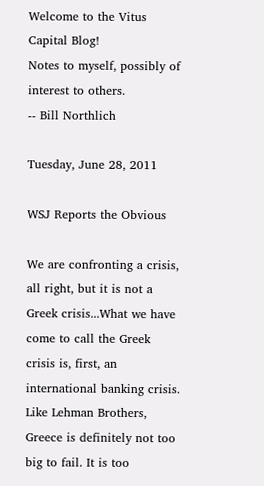Welcome to the Vitus Capital Blog!
Notes to myself, possibly of interest to others.
-- Bill Northlich

Tuesday, June 28, 2011

WSJ Reports the Obvious

We are confronting a crisis, all right, but it is not a Greek crisis...What we have come to call the Greek crisis is, first, an international banking crisis. Like Lehman Brothers, Greece is definitely not too big to fail. It is too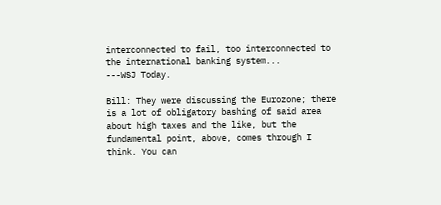interconnected to fail, too interconnected to the international banking system...
---WSJ Today.

Bill: They were discussing the Eurozone; there is a lot of obligatory bashing of said area about high taxes and the like, but the fundamental point, above, comes through I think. You can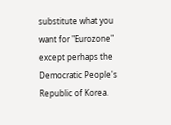substitute what you want for "Eurozone" except perhaps the Democratic People's Republic of Korea.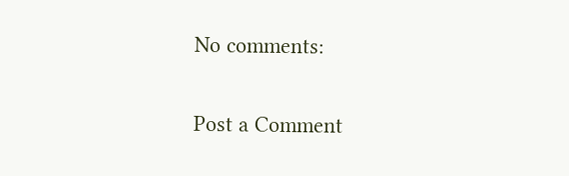No comments:

Post a Comment